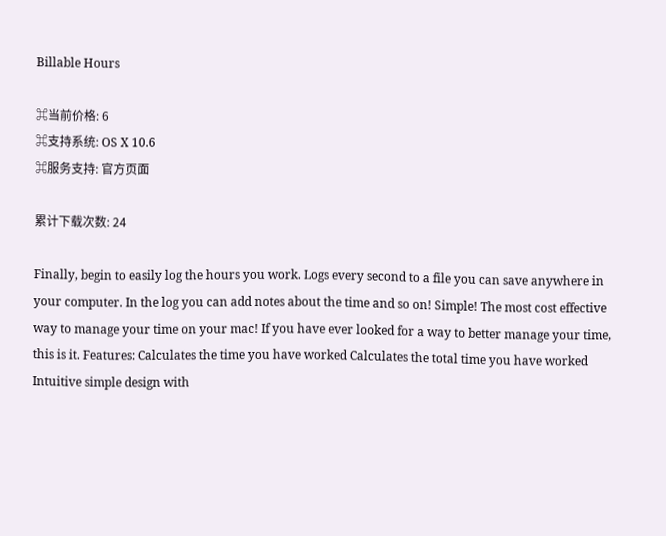Billable Hours

⌘当前价格: 6
⌘支持系统: OS X 10.6
⌘服务支持: 官方页面

累计下载次数: 24

Finally, begin to easily log the hours you work. Logs every second to a file you can save anywhere in your computer. In the log you can add notes about the time and so on! Simple! The most cost effective way to manage your time on your mac! If you have ever looked for a way to better manage your time, this is it. Features: Calculates the time you have worked Calculates the total time you have worked Intuitive simple design with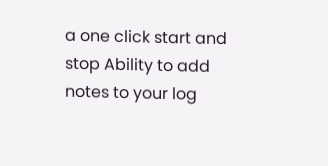a one click start and stop Ability to add notes to your log